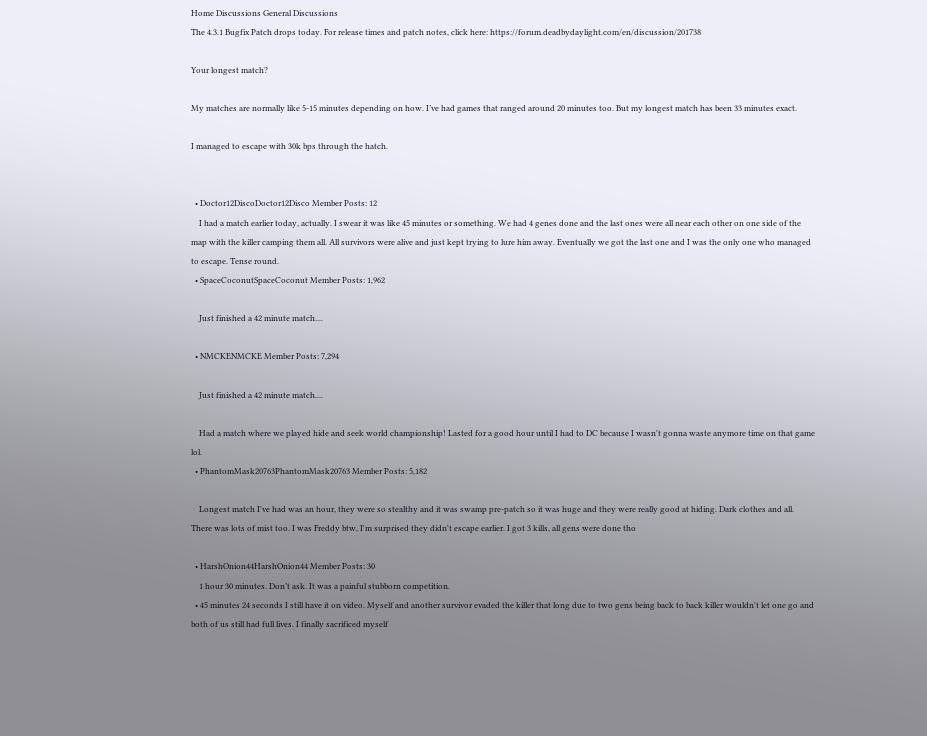Home Discussions General Discussions
The 4.3.1 Bugfix Patch drops today. For release times and patch notes, click here: https://forum.deadbydaylight.com/en/discussion/201738

Your longest match?

My matches are normally like 5-15 minutes depending on how. I’ve had games that ranged around 20 minutes too. But my longest match has been 33 minutes exact.

I managed to escape with 30k bps through the hatch.


  • Doctor12DiscoDoctor12Disco Member Posts: 12
    I had a match earlier today, actually. I swear it was like 45 minutes or something. We had 4 genes done and the last ones were all near each other on one side of the map with the killer camping them all. All survivors were alive and just kept trying to lure him away. Eventually we got the last one and I was the only one who managed to escape. Tense round.
  • SpaceCoconutSpaceCoconut Member Posts: 1,962

    Just finished a 42 minute match....

  • NMCKENMCKE Member Posts: 7,294

    Just finished a 42 minute match....

    Had a match where we played hide and seek world championship! Lasted for a good hour until I had to DC because I wasn't gonna waste anymore time on that game lol.
  • PhantomMask20763PhantomMask20763 Member Posts: 5,182

    Longest match I've had was an hour, they were so stealthy and it was swamp pre-patch so it was huge and they were really good at hiding. Dark clothes and all. There was lots of mist too. I was Freddy btw, I'm surprised they didn't escape earlier. I got 3 kills, all gens were done tho

  • HarshOnion44HarshOnion44 Member Posts: 30
    1 hour 30 minutes. Don’t ask. It was a painful stubborn competition.
  • 45 minutes 24 seconds I still have it on video. Myself and another survivor evaded the killer that long due to two gens being back to back killer wouldn't let one go and both of us still had full lives. I finally sacrificed myself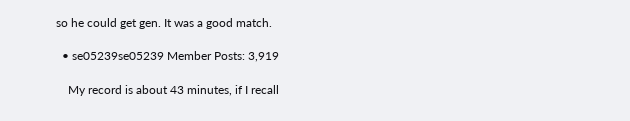so he could get gen. It was a good match.

  • se05239se05239 Member Posts: 3,919

    My record is about 43 minutes, if I recall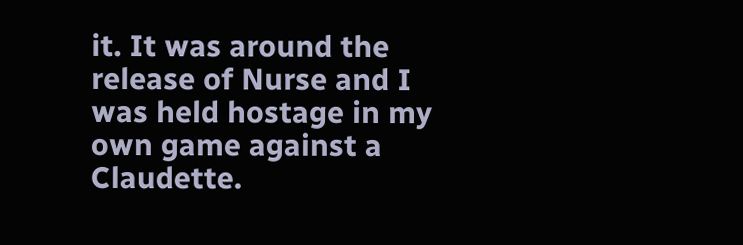it. It was around the release of Nurse and I was held hostage in my own game against a Claudette.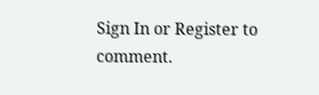Sign In or Register to comment.